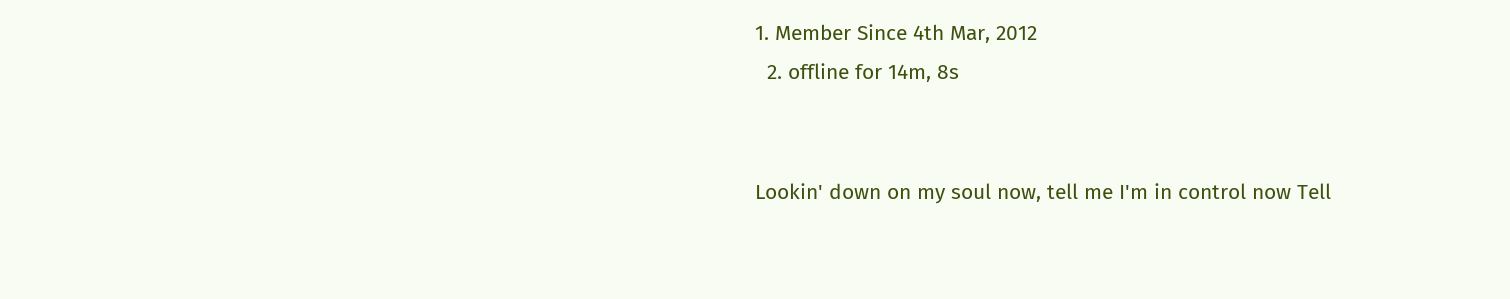1. Member Since 4th Mar, 2012
  2. offline for 14m, 8s


Lookin' down on my soul now, tell me I'm in control now Tell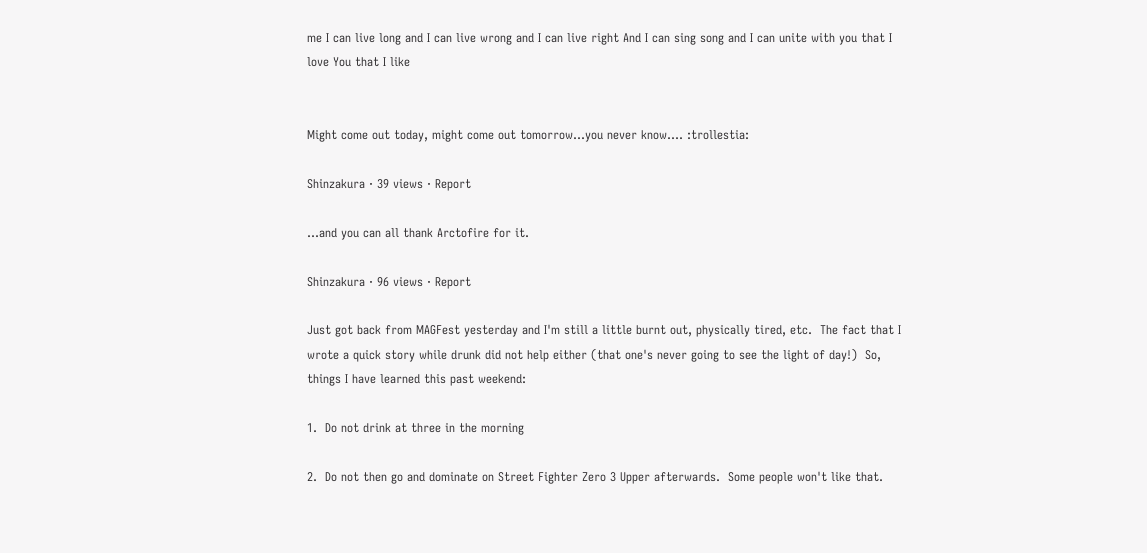me I can live long and I can live wrong and I can live right And I can sing song and I can unite with you that I love You that I like


Might come out today, might come out tomorrow...you never know.... :trollestia:

Shinzakura · 39 views · Report

...and you can all thank Arctofire for it.

Shinzakura · 96 views · Report

Just got back from MAGFest yesterday and I'm still a little burnt out, physically tired, etc.  The fact that I wrote a quick story while drunk did not help either (that one's never going to see the light of day!)  So, things I have learned this past weekend:

1.  Do not drink at three in the morning

2.  Do not then go and dominate on Street Fighter Zero 3 Upper afterwards.  Some people won't like that.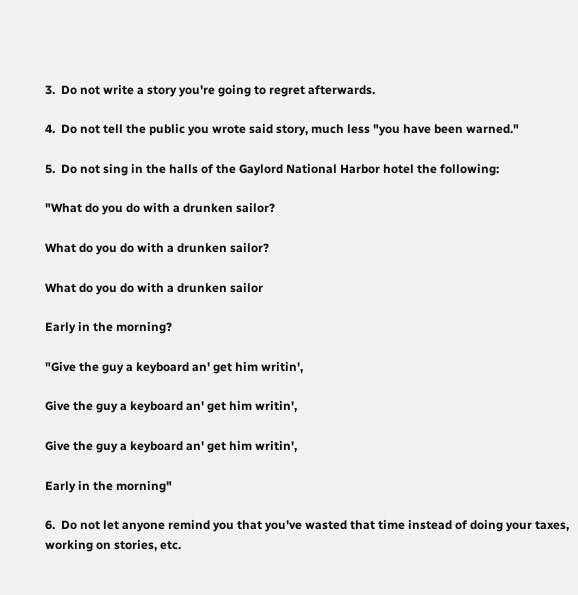3.  Do not write a story you're going to regret afterwards.

4.  Do not tell the public you wrote said story, much less "you have been warned."

5.  Do not sing in the halls of the Gaylord National Harbor hotel the following:

"What do you do with a drunken sailor?

What do you do with a drunken sailor?

What do you do with a drunken sailor

Early in the morning?

"Give the guy a keyboard an' get him writin',

Give the guy a keyboard an' get him writin',

Give the guy a keyboard an' get him writin',

Early in the morning"

6.  Do not let anyone remind you that you've wasted that time instead of doing your taxes, working on stories, etc.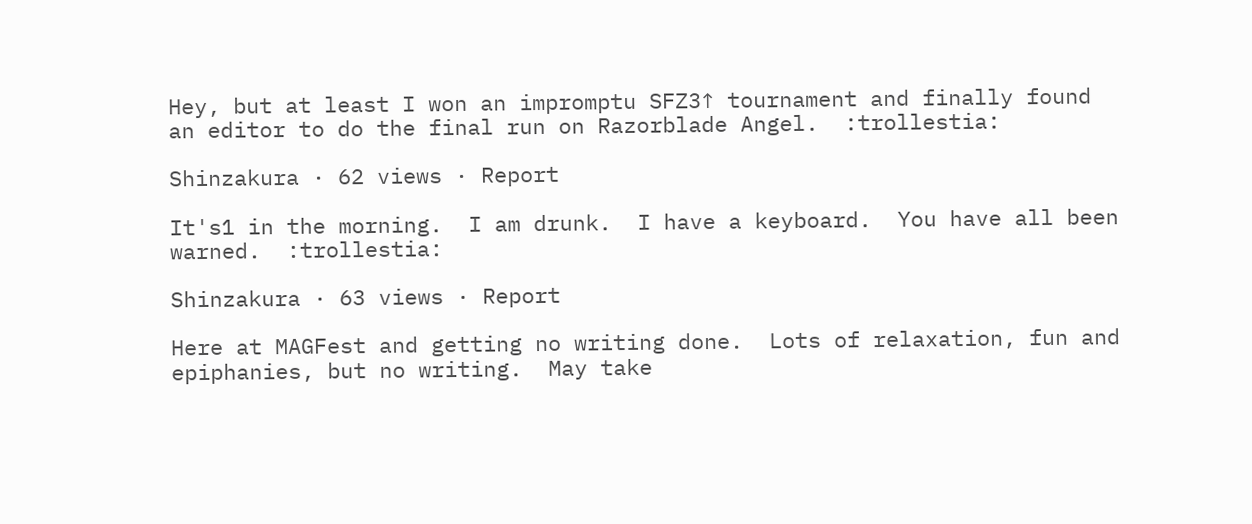Hey, but at least I won an impromptu SFZ3↑ tournament and finally found an editor to do the final run on Razorblade Angel.  :trollestia:

Shinzakura · 62 views · Report

It's1 in the morning.  I am drunk.  I have a keyboard.  You have all been warned.  :trollestia:

Shinzakura · 63 views · Report

Here at MAGFest and getting no writing done.  Lots of relaxation, fun and epiphanies, but no writing.  May take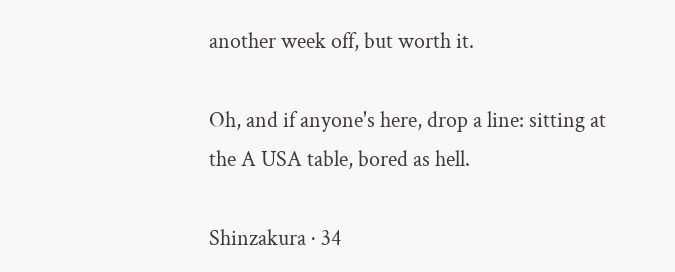another week off, but worth it.

Oh, and if anyone's here, drop a line: sitting at the A USA table, bored as hell.

Shinzakura · 34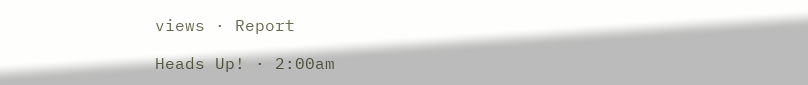views · Report

Heads Up! · 2:00am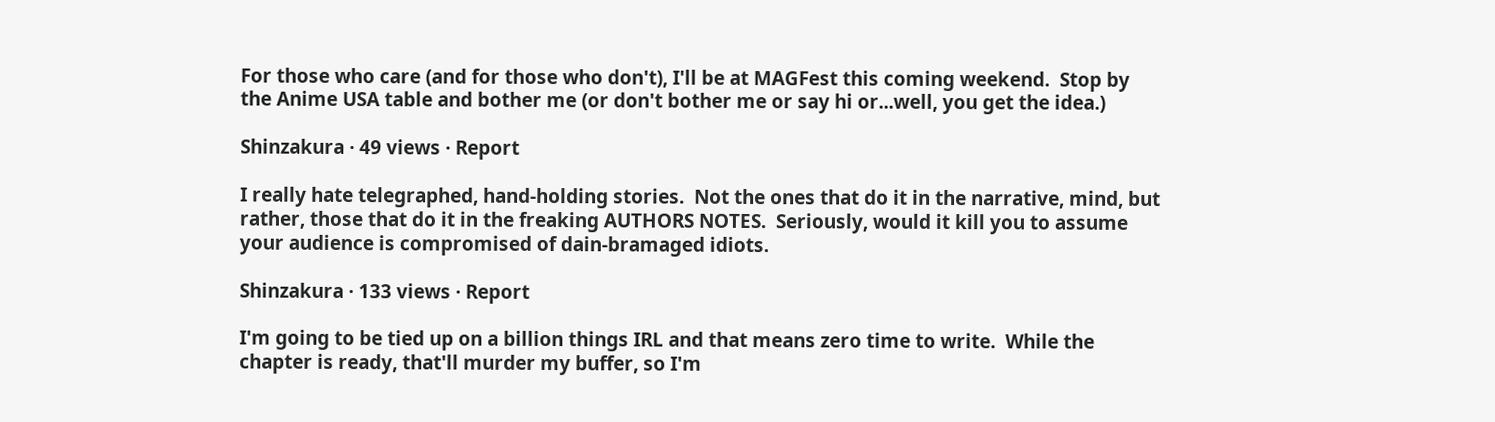For those who care (and for those who don't), I'll be at MAGFest this coming weekend.  Stop by the Anime USA table and bother me (or don't bother me or say hi or...well, you get the idea.)

Shinzakura · 49 views · Report

I really hate telegraphed, hand-holding stories.  Not the ones that do it in the narrative, mind, but rather, those that do it in the freaking AUTHORS NOTES.  Seriously, would it kill you to assume your audience is compromised of dain-bramaged idiots.

Shinzakura · 133 views · Report

I'm going to be tied up on a billion things IRL and that means zero time to write.  While the chapter is ready, that'll murder my buffer, so I'm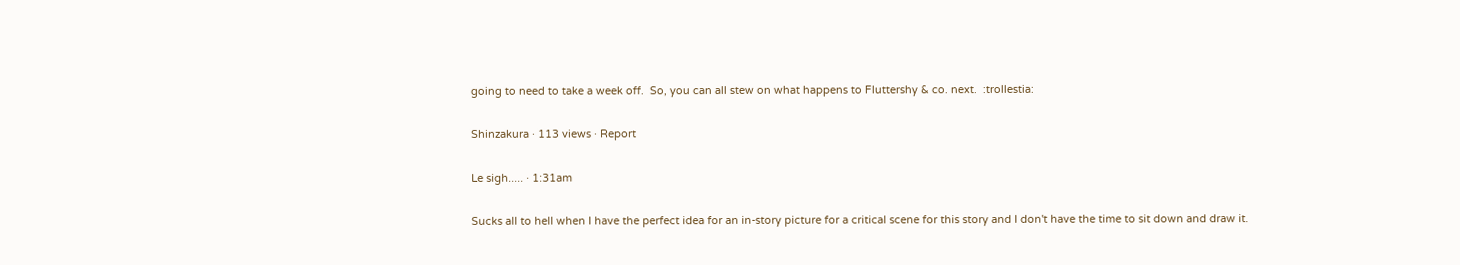going to need to take a week off.  So, you can all stew on what happens to Fluttershy & co. next.  :trollestia:

Shinzakura · 113 views · Report

Le sigh..... · 1:31am

Sucks all to hell when I have the perfect idea for an in-story picture for a critical scene for this story and I don't have the time to sit down and draw it.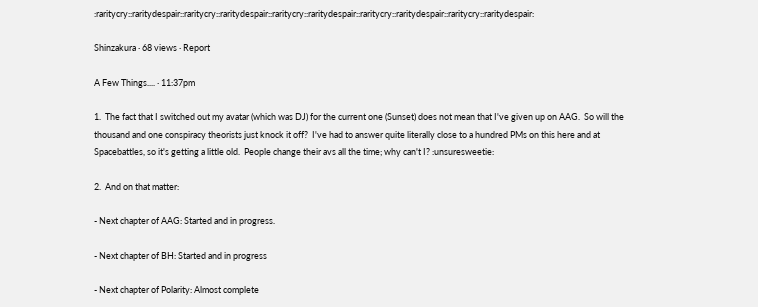:raritycry::raritydespair::raritycry::raritydespair::raritycry::raritydespair::raritycry::raritydespair::raritycry::raritydespair:

Shinzakura · 68 views · Report

A Few Things.... · 11:37pm

1.  The fact that I switched out my avatar (which was DJ) for the current one (Sunset) does not mean that I've given up on AAG.  So will the thousand and one conspiracy theorists just knock it off?  I've had to answer quite literally close to a hundred PMs on this here and at Spacebattles, so it's getting a little old.  People change their avs all the time; why can't I? :unsuresweetie:

2.  And on that matter:

- Next chapter of AAG: Started and in progress.

- Next chapter of BH: Started and in progress

- Next chapter of Polarity: Almost complete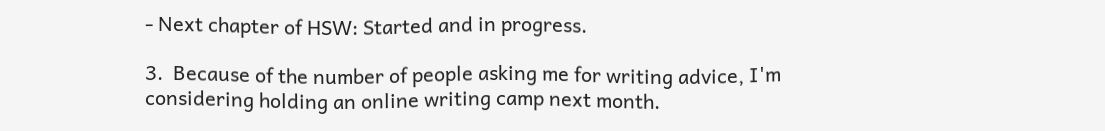- Next chapter of HSW: Started and in progress.

3.  Because of the number of people asking me for writing advice, I'm considering holding an online writing camp next month.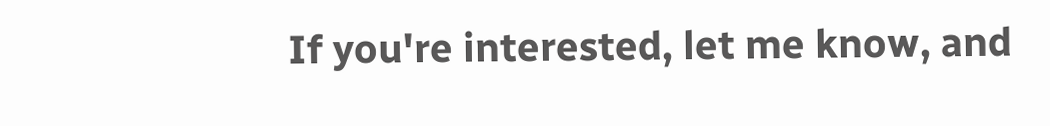If you're interested, let me know, and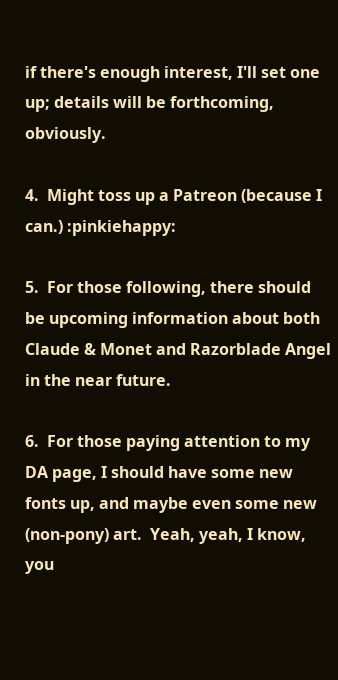if there's enough interest, I'll set one up; details will be forthcoming, obviously.

4.  Might toss up a Patreon (because I can.) :pinkiehappy:

5.  For those following, there should be upcoming information about both Claude & Monet and Razorblade Angel in the near future.

6.  For those paying attention to my DA page, I should have some new fonts up, and maybe even some new (non-pony) art.  Yeah, yeah, I know, you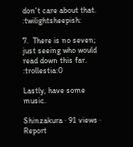don't care about that. :twilightsheepish:

7.  There is no seven; just seeing who would read down this far. :trollestia:0

Lastly, have some music.

Shinzakura · 91 views · Report